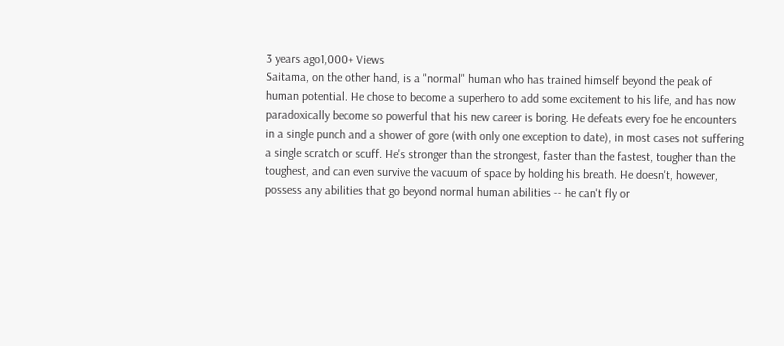3 years ago1,000+ Views
Saitama, on the other hand, is a "normal" human who has trained himself beyond the peak of human potential. He chose to become a superhero to add some excitement to his life, and has now paradoxically become so powerful that his new career is boring. He defeats every foe he encounters in a single punch and a shower of gore (with only one exception to date), in most cases not suffering a single scratch or scuff. He's stronger than the strongest, faster than the fastest, tougher than the toughest, and can even survive the vacuum of space by holding his breath. He doesn't, however, possess any abilities that go beyond normal human abilities -- he can't fly or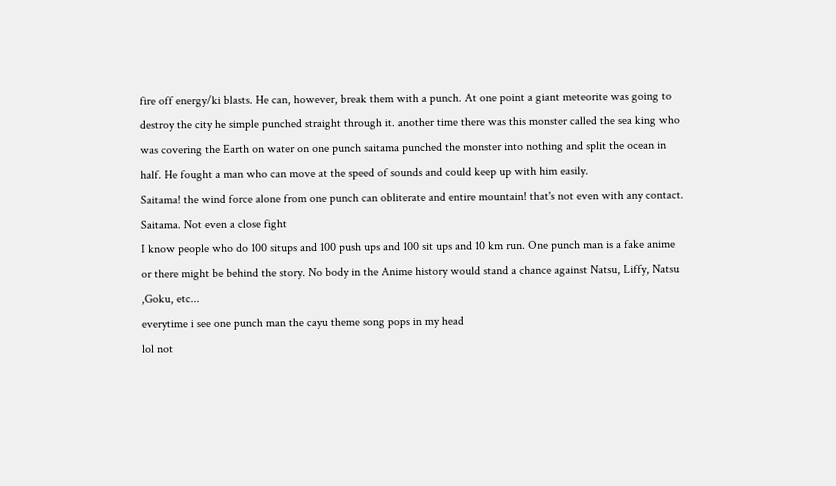fire off energy/ki blasts. He can, however, break them with a punch. At one point a giant meteorite was going to destroy the city he simple punched straight through it. another time there was this monster called the sea king who was covering the Earth on water on one punch saitama punched the monster into nothing and split the ocean in half. He fought a man who can move at the speed of sounds and could keep up with him easily.
Saitama! the wind force alone from one punch can obliterate and entire mountain! that's not even with any contact.
Saitama. Not even a close fight
I know people who do 100 situps and 100 push ups and 100 sit ups and 10 km run. One punch man is a fake anime or there might be behind the story. No body in the Anime history would stand a chance against Natsu, Liffy, Natsu ,Goku, etc...
everytime i see one punch man the cayu theme song pops in my head
lol not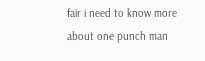fair i need to know more about one punch man